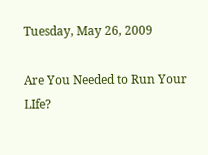Tuesday, May 26, 2009

Are You Needed to Run Your LIfe?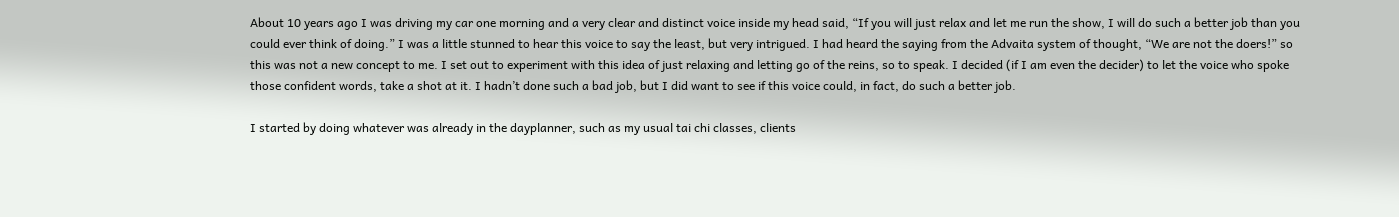About 10 years ago I was driving my car one morning and a very clear and distinct voice inside my head said, “If you will just relax and let me run the show, I will do such a better job than you could ever think of doing.” I was a little stunned to hear this voice to say the least, but very intrigued. I had heard the saying from the Advaita system of thought, “We are not the doers!” so this was not a new concept to me. I set out to experiment with this idea of just relaxing and letting go of the reins, so to speak. I decided (if I am even the decider) to let the voice who spoke those confident words, take a shot at it. I hadn’t done such a bad job, but I did want to see if this voice could, in fact, do such a better job.

I started by doing whatever was already in the dayplanner, such as my usual tai chi classes, clients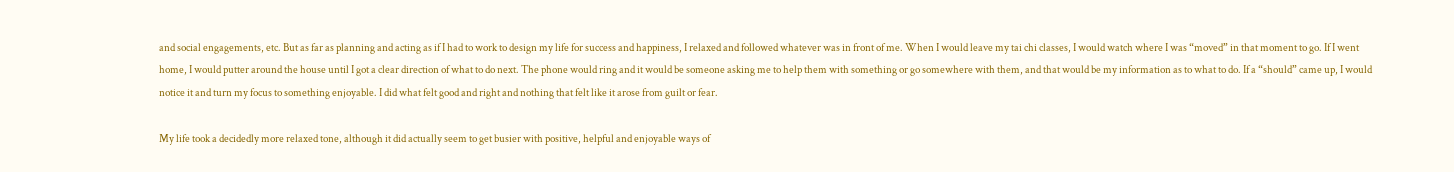and social engagements, etc. But as far as planning and acting as if I had to work to design my life for success and happiness, I relaxed and followed whatever was in front of me. When I would leave my tai chi classes, I would watch where I was “moved” in that moment to go. If I went home, I would putter around the house until I got a clear direction of what to do next. The phone would ring and it would be someone asking me to help them with something or go somewhere with them, and that would be my information as to what to do. If a “should” came up, I would notice it and turn my focus to something enjoyable. I did what felt good and right and nothing that felt like it arose from guilt or fear.

My life took a decidedly more relaxed tone, although it did actually seem to get busier with positive, helpful and enjoyable ways of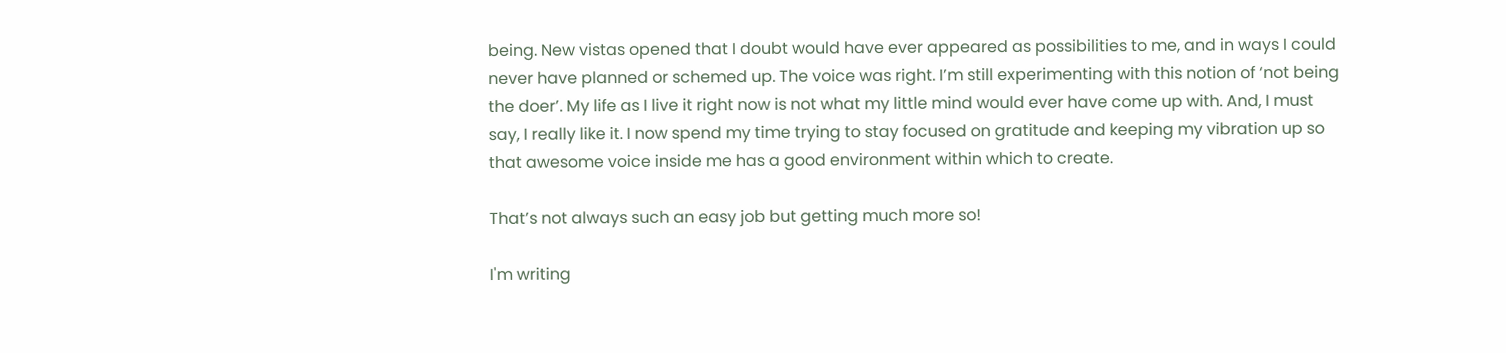being. New vistas opened that I doubt would have ever appeared as possibilities to me, and in ways I could never have planned or schemed up. The voice was right. I’m still experimenting with this notion of ‘not being the doer’. My life as I live it right now is not what my little mind would ever have come up with. And, I must say, I really like it. I now spend my time trying to stay focused on gratitude and keeping my vibration up so that awesome voice inside me has a good environment within which to create.

That’s not always such an easy job but getting much more so!

I'm writing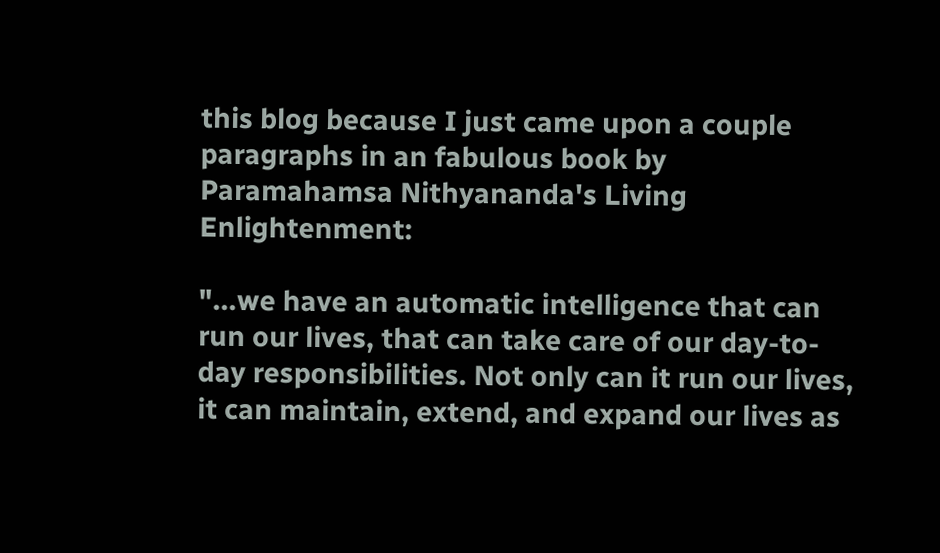this blog because I just came upon a couple paragraphs in an fabulous book by Paramahamsa Nithyananda's Living Enlightenment:

"...we have an automatic intelligence that can run our lives, that can take care of our day-to-day responsibilities. Not only can it run our lives, it can maintain, extend, and expand our lives as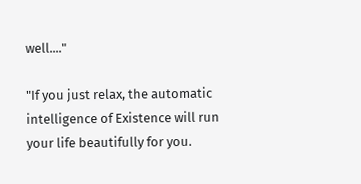well...."

"If you just relax, the automatic intelligence of Existence will run your life beautifully for you.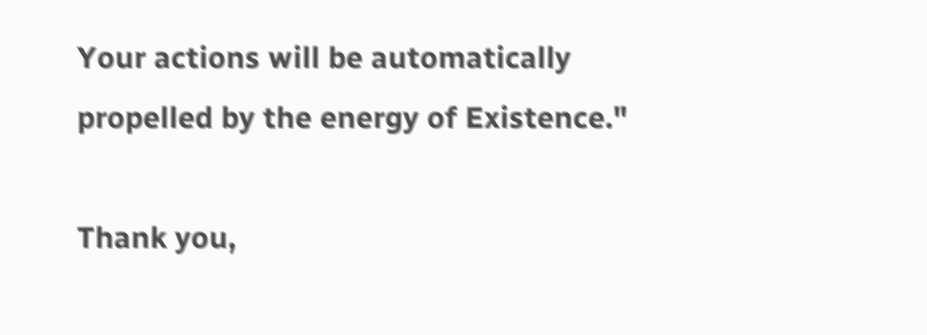Your actions will be automatically propelled by the energy of Existence."

Thank you,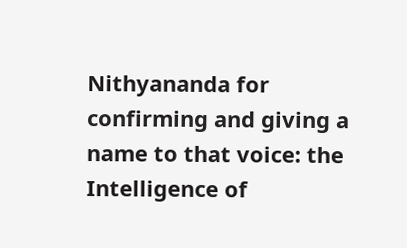Nithyananda for confirming and giving a name to that voice: the Intelligence of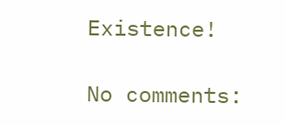Existence!

No comments: